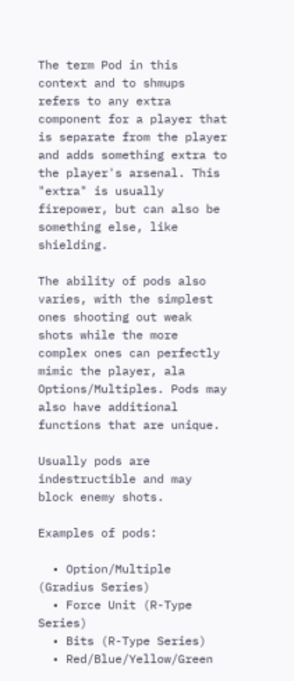The term Pod in this context and to shmups refers to any extra component for a player that is separate from the player and adds something extra to the player's arsenal. This "extra" is usually firepower, but can also be something else, like shielding.

The ability of pods also varies, with the simplest ones shooting out weak shots while the more complex ones can perfectly mimic the player, ala Options/Multiples. Pods may also have additional functions that are unique.

Usually pods are indestructible and may block enemy shots.

Examples of pods:

  • Option/Multiple (Gradius Series)
  • Force Unit (R-Type Series)
  • Bits (R-Type Series)
  • Red/Blue/Yellow/Green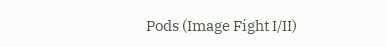Pods (Image Fight I/II)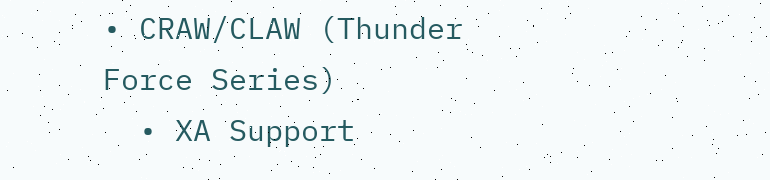• CRAW/CLAW (Thunder Force Series)
  • XA Support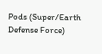Pods (Super/Earth Defense Force)